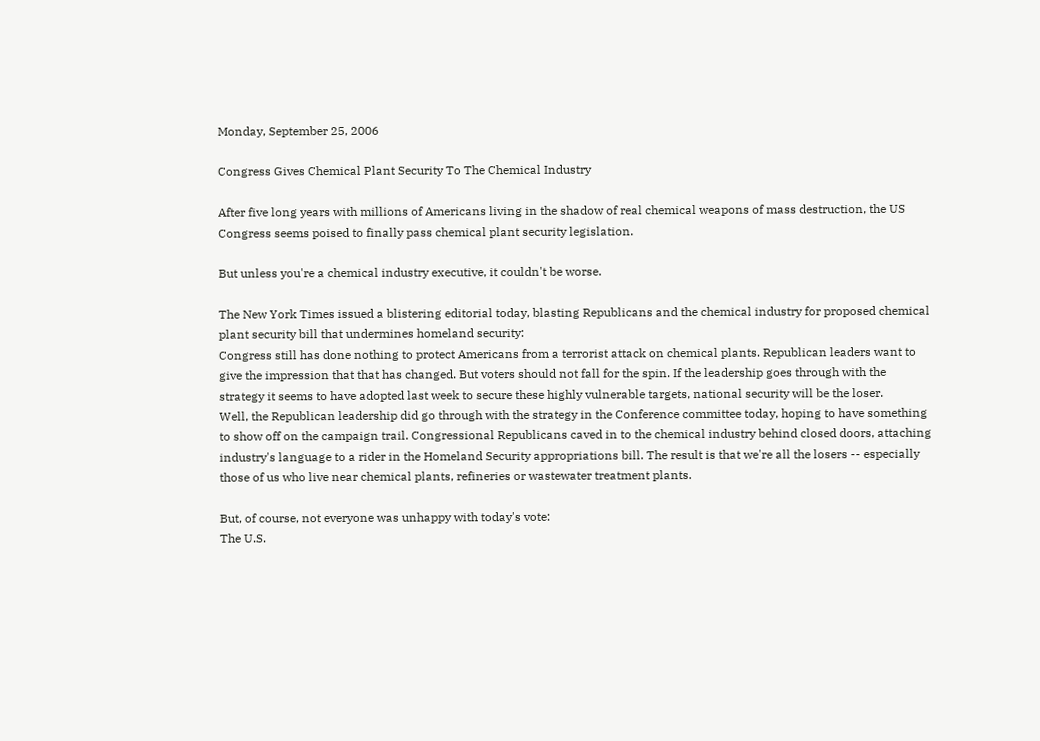Monday, September 25, 2006

Congress Gives Chemical Plant Security To The Chemical Industry

After five long years with millions of Americans living in the shadow of real chemical weapons of mass destruction, the US Congress seems poised to finally pass chemical plant security legislation.

But unless you're a chemical industry executive, it couldn't be worse.

The New York Times issued a blistering editorial today, blasting Republicans and the chemical industry for proposed chemical plant security bill that undermines homeland security:
Congress still has done nothing to protect Americans from a terrorist attack on chemical plants. Republican leaders want to give the impression that that has changed. But voters should not fall for the spin. If the leadership goes through with the strategy it seems to have adopted last week to secure these highly vulnerable targets, national security will be the loser.
Well, the Republican leadership did go through with the strategy in the Conference committee today, hoping to have something to show off on the campaign trail. Congressional Republicans caved in to the chemical industry behind closed doors, attaching industry's language to a rider in the Homeland Security appropriations bill. The result is that we're all the losers -- especially those of us who live near chemical plants, refineries or wastewater treatment plants.

But, of course, not everyone was unhappy with today's vote:
The U.S.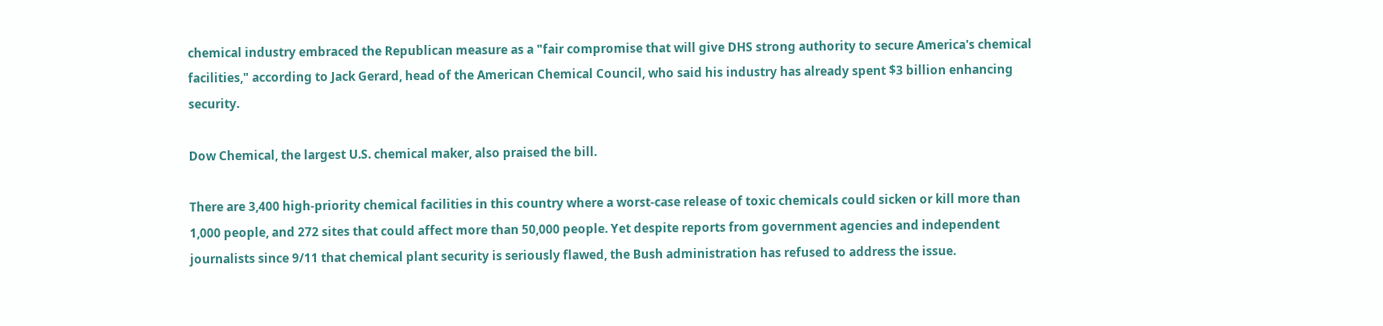chemical industry embraced the Republican measure as a "fair compromise that will give DHS strong authority to secure America's chemical facilities," according to Jack Gerard, head of the American Chemical Council, who said his industry has already spent $3 billion enhancing security.

Dow Chemical, the largest U.S. chemical maker, also praised the bill.

There are 3,400 high-priority chemical facilities in this country where a worst-case release of toxic chemicals could sicken or kill more than 1,000 people, and 272 sites that could affect more than 50,000 people. Yet despite reports from government agencies and independent journalists since 9/11 that chemical plant security is seriously flawed, the Bush administration has refused to address the issue.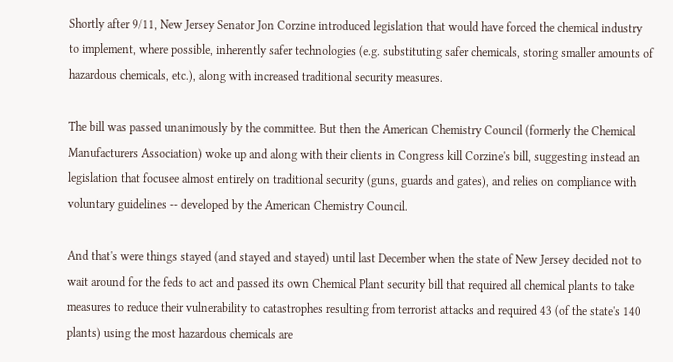Shortly after 9/11, New Jersey Senator Jon Corzine introduced legislation that would have forced the chemical industry to implement, where possible, inherently safer technologies (e.g. substituting safer chemicals, storing smaller amounts of hazardous chemicals, etc.), along with increased traditional security measures.

The bill was passed unanimously by the committee. But then the American Chemistry Council (formerly the Chemical Manufacturers Association) woke up and along with their clients in Congress kill Corzine's bill, suggesting instead an legislation that focusee almost entirely on traditional security (guns, guards and gates), and relies on compliance with voluntary guidelines -- developed by the American Chemistry Council.

And that's were things stayed (and stayed and stayed) until last December when the state of New Jersey decided not to wait around for the feds to act and passed its own Chemical Plant security bill that required all chemical plants to take measures to reduce their vulnerability to catastrophes resulting from terrorist attacks and required 43 (of the state's 140 plants) using the most hazardous chemicals are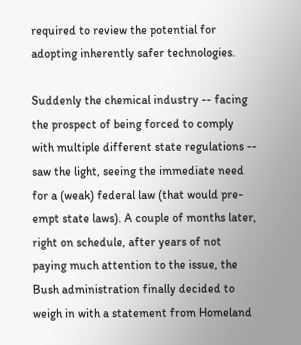required to review the potential for adopting inherently safer technologies.

Suddenly the chemical industry -- facing the prospect of being forced to comply with multiple different state regulations -- saw the light, seeing the immediate need for a (weak) federal law (that would pre-empt state laws). A couple of months later, right on schedule, after years of not paying much attention to the issue, the Bush administration finally decided to weigh in with a statement from Homeland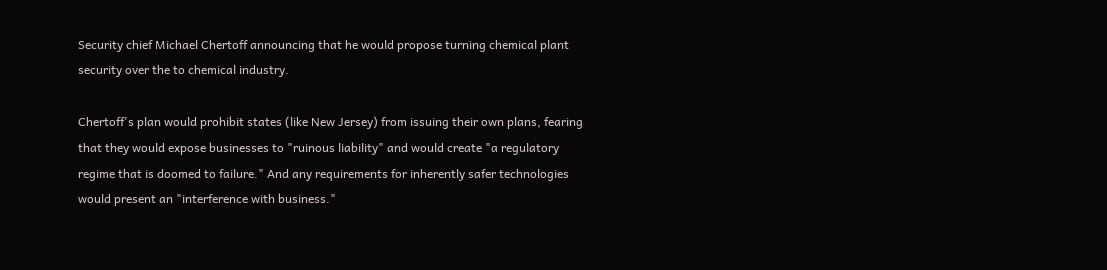Security chief Michael Chertoff announcing that he would propose turning chemical plant security over the to chemical industry.

Chertoff's plan would prohibit states (like New Jersey) from issuing their own plans, fearing that they would expose businesses to "ruinous liability" and would create "a regulatory regime that is doomed to failure." And any requirements for inherently safer technologies would present an "interference with business."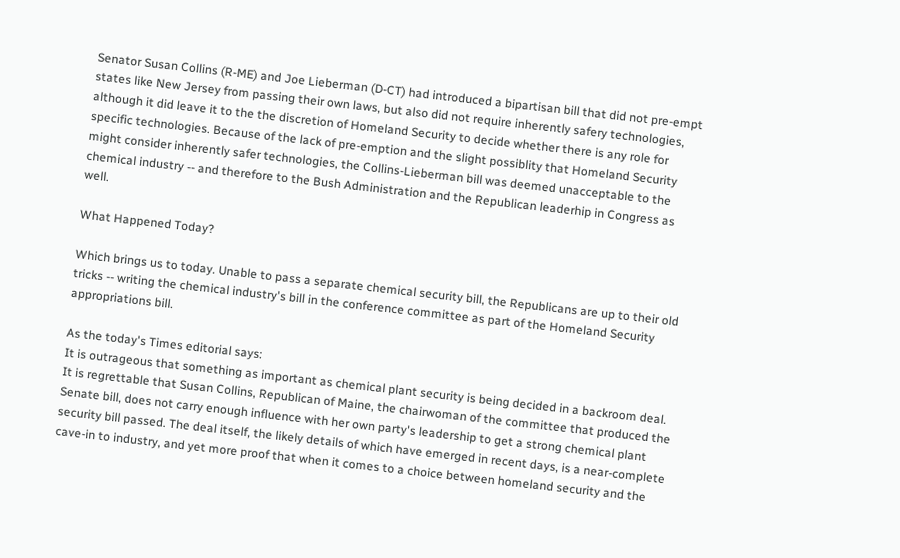Senator Susan Collins (R-ME) and Joe Lieberman (D-CT) had introduced a bipartisan bill that did not pre-empt states like New Jersey from passing their own laws, but also did not require inherently safery technologies, although it did leave it to the the discretion of Homeland Security to decide whether there is any role for specific technologies. Because of the lack of pre-emption and the slight possiblity that Homeland Security might consider inherently safer technologies, the Collins-Lieberman bill was deemed unacceptable to the chemical industry -- and therefore to the Bush Administration and the Republican leaderhip in Congress as well.

What Happened Today?

Which brings us to today. Unable to pass a separate chemical security bill, the Republicans are up to their old tricks -- writing the chemical industry's bill in the conference committee as part of the Homeland Security appropriations bill.

As the today's Times editorial says:
It is outrageous that something as important as chemical plant security is being decided in a backroom deal. It is regrettable that Susan Collins, Republican of Maine, the chairwoman of the committee that produced the Senate bill, does not carry enough influence with her own party's leadership to get a strong chemical plant security bill passed. The deal itself, the likely details of which have emerged in recent days, is a near-complete cave-in to industry, and yet more proof that when it comes to a choice between homeland security and the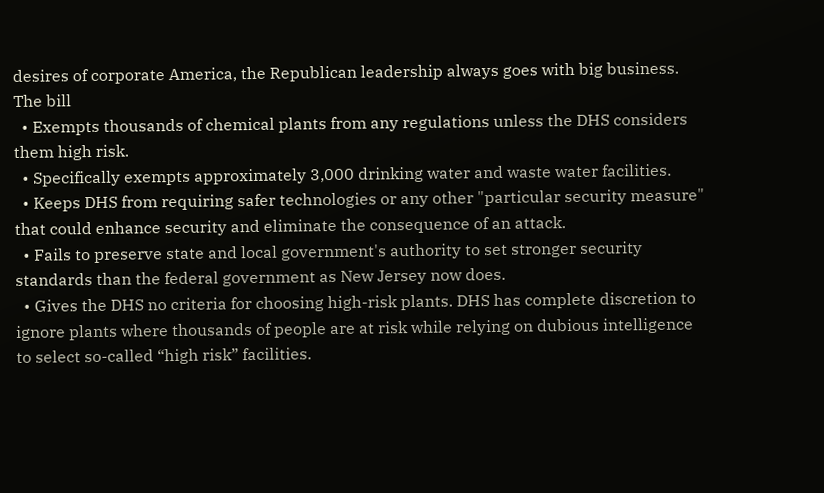desires of corporate America, the Republican leadership always goes with big business.
The bill
  • Exempts thousands of chemical plants from any regulations unless the DHS considers them high risk.
  • Specifically exempts approximately 3,000 drinking water and waste water facilities.
  • Keeps DHS from requiring safer technologies or any other "particular security measure" that could enhance security and eliminate the consequence of an attack.
  • Fails to preserve state and local government's authority to set stronger security standards than the federal government as New Jersey now does.
  • Gives the DHS no criteria for choosing high-risk plants. DHS has complete discretion to ignore plants where thousands of people are at risk while relying on dubious intelligence to select so-called “high risk” facilities.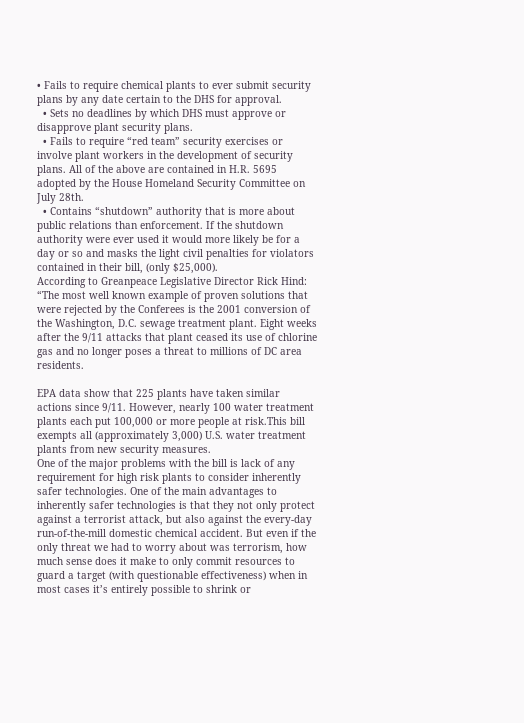• Fails to require chemical plants to ever submit security plans by any date certain to the DHS for approval.
  • Sets no deadlines by which DHS must approve or disapprove plant security plans.
  • Fails to require “red team” security exercises or involve plant workers in the development of security plans. All of the above are contained in H.R. 5695 adopted by the House Homeland Security Committee on July 28th.
  • Contains “shutdown” authority that is more about public relations than enforcement. If the shutdown authority were ever used it would more likely be for a day or so and masks the light civil penalties for violators contained in their bill, (only $25,000).
According to Greanpeace Legislative Director Rick Hind:
“The most well known example of proven solutions that were rejected by the Conferees is the 2001 conversion of the Washington, D.C. sewage treatment plant. Eight weeks after the 9/11 attacks that plant ceased its use of chlorine gas and no longer poses a threat to millions of DC area residents.

EPA data show that 225 plants have taken similar actions since 9/11. However, nearly 100 water treatment plants each put 100,000 or more people at risk.This bill exempts all (approximately 3,000) U.S. water treatment plants from new security measures.
One of the major problems with the bill is lack of any requirement for high risk plants to consider inherently safer technologies. One of the main advantages to inherently safer technologies is that they not only protect against a terrorist attack, but also against the every-day run-of-the-mill domestic chemical accident. But even if the only threat we had to worry about was terrorism, how much sense does it make to only commit resources to guard a target (with questionable effectiveness) when in most cases it’s entirely possible to shrink or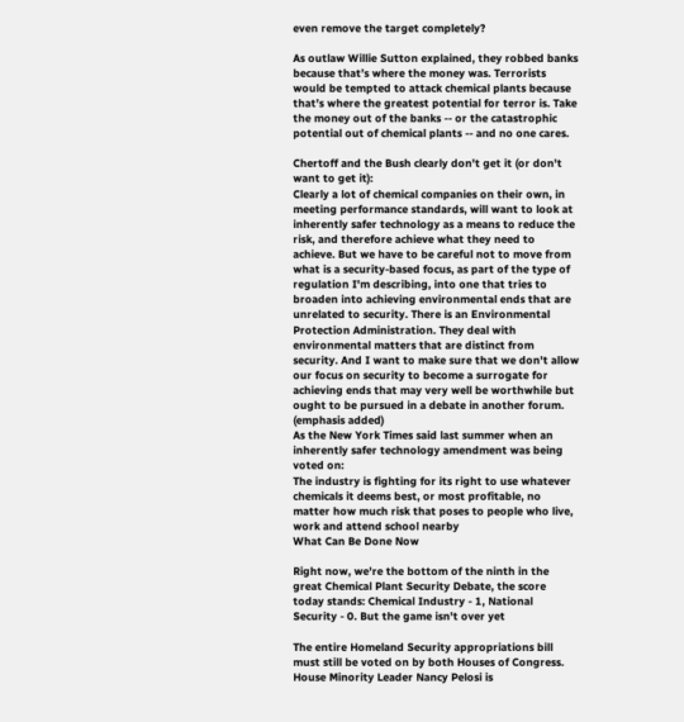even remove the target completely?

As outlaw Willie Sutton explained, they robbed banks because that’s where the money was. Terrorists would be tempted to attack chemical plants because that’s where the greatest potential for terror is. Take the money out of the banks -- or the catastrophic potential out of chemical plants -- and no one cares.

Chertoff and the Bush clearly don't get it (or don't want to get it):
Clearly a lot of chemical companies on their own, in meeting performance standards, will want to look at inherently safer technology as a means to reduce the risk, and therefore achieve what they need to achieve. But we have to be careful not to move from what is a security-based focus, as part of the type of regulation I'm describing, into one that tries to broaden into achieving environmental ends that are unrelated to security. There is an Environmental Protection Administration. They deal with environmental matters that are distinct from security. And I want to make sure that we don't allow our focus on security to become a surrogate for achieving ends that may very well be worthwhile but ought to be pursued in a debate in another forum. (emphasis added)
As the New York Times said last summer when an inherently safer technology amendment was being voted on:
The industry is fighting for its right to use whatever chemicals it deems best, or most profitable, no matter how much risk that poses to people who live, work and attend school nearby
What Can Be Done Now

Right now, we're the bottom of the ninth in the great Chemical Plant Security Debate, the score today stands: Chemical Industry - 1, National Security - 0. But the game isn't over yet

The entire Homeland Security appropriations bill must still be voted on by both Houses of Congress. House Minority Leader Nancy Pelosi is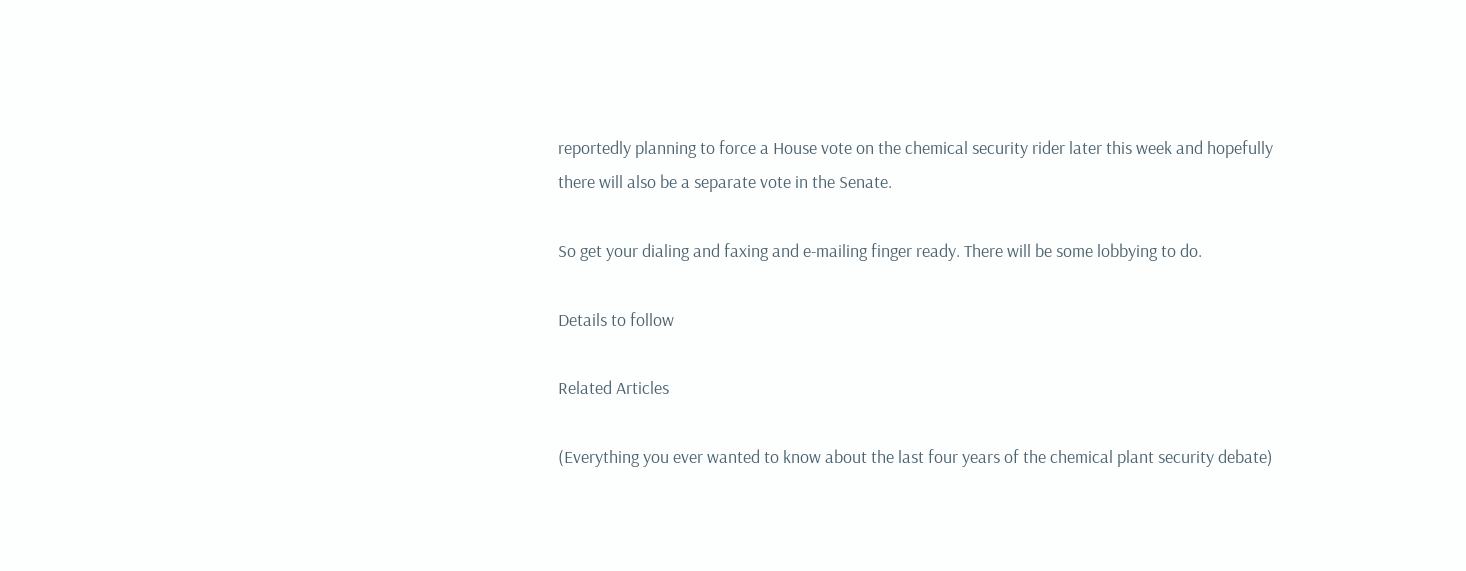reportedly planning to force a House vote on the chemical security rider later this week and hopefully there will also be a separate vote in the Senate.

So get your dialing and faxing and e-mailing finger ready. There will be some lobbying to do.

Details to follow

Related Articles

(Everything you ever wanted to know about the last four years of the chemical plant security debate)